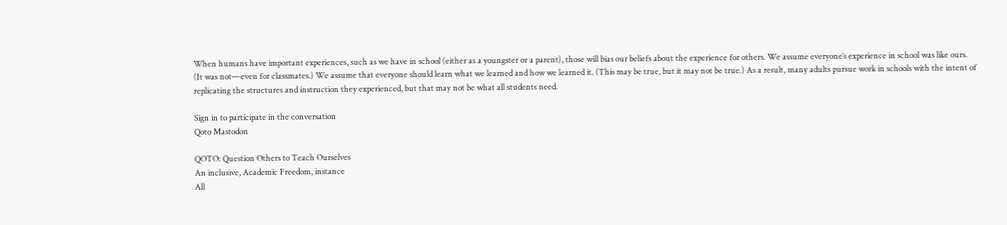When humans have important experiences, such as we have in school (either as a youngster or a parent), those will bias our beliefs about the experience for others. We assume everyone’s experience in school was like ours. (It was not—even for classmates.) We assume that everyone should learn what we learned and how we learned it. (This may be true, but it may not be true.) As a result, many adults pursue work in schools with the intent of replicating the structures and instruction they experienced, but that may not be what all students need.

Sign in to participate in the conversation
Qoto Mastodon

QOTO: Question Others to Teach Ourselves
An inclusive, Academic Freedom, instance
All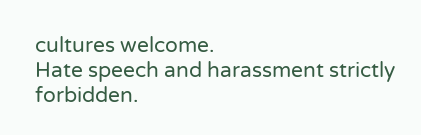cultures welcome.
Hate speech and harassment strictly forbidden.